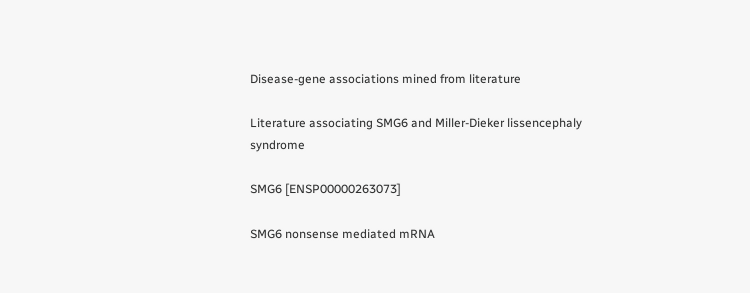Disease-gene associations mined from literature

Literature associating SMG6 and Miller-Dieker lissencephaly syndrome

SMG6 [ENSP00000263073]

SMG6 nonsense mediated mRNA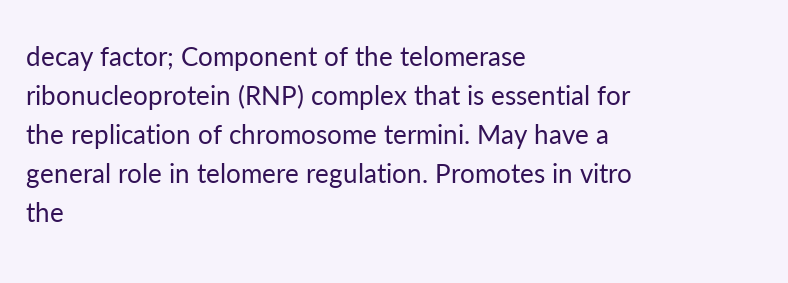decay factor; Component of the telomerase ribonucleoprotein (RNP) complex that is essential for the replication of chromosome termini. May have a general role in telomere regulation. Promotes in vitro the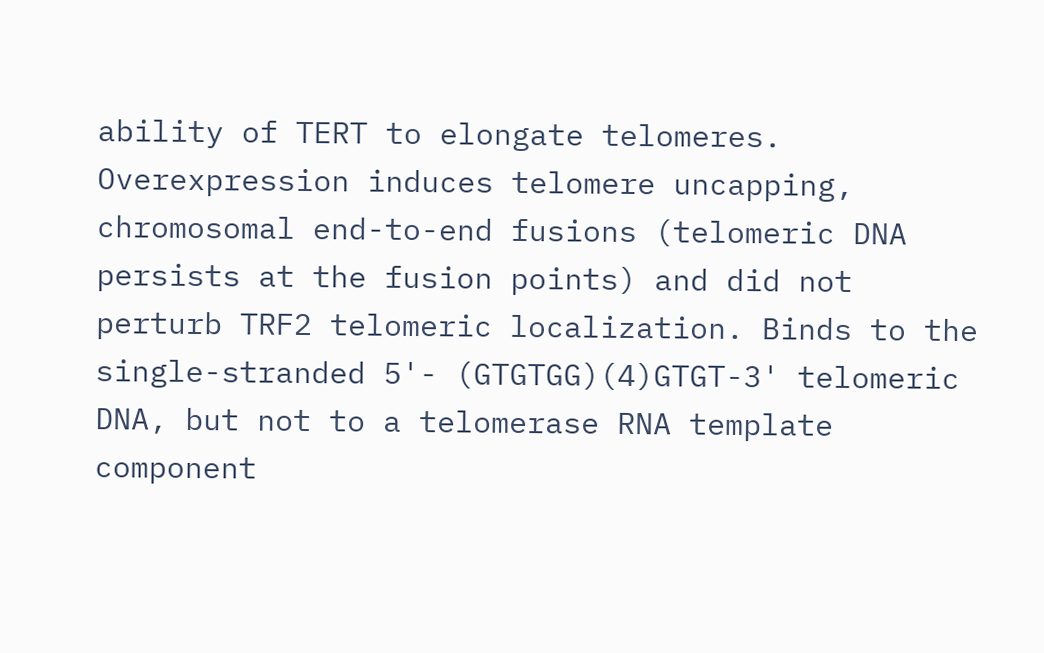ability of TERT to elongate telomeres. Overexpression induces telomere uncapping, chromosomal end-to-end fusions (telomeric DNA persists at the fusion points) and did not perturb TRF2 telomeric localization. Binds to the single-stranded 5'- (GTGTGG)(4)GTGT-3' telomeric DNA, but not to a telomerase RNA template component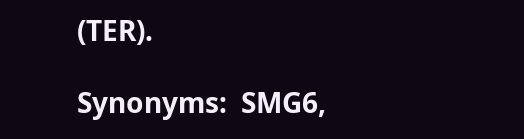(TER).

Synonyms:  SMG6,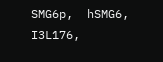SMG6p,  hSMG6,  I3L176,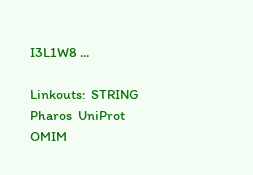I3L1W8 ...

Linkouts:  STRING  Pharos  UniProt  OMIM